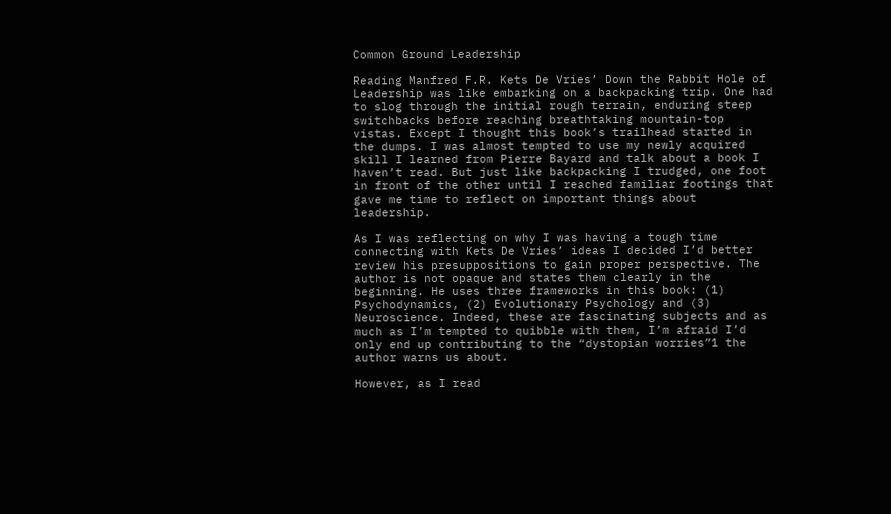Common Ground Leadership

Reading Manfred F.R. Kets De Vries’ Down the Rabbit Hole of Leadership was like embarking on a backpacking trip. One had to slog through the initial rough terrain, enduring steep switchbacks before reaching breathtaking mountain-top vistas. Except I thought this book’s trailhead started in the dumps. I was almost tempted to use my newly acquired skill I learned from Pierre Bayard and talk about a book I haven’t read. But just like backpacking I trudged, one foot in front of the other until I reached familiar footings that gave me time to reflect on important things about leadership.

As I was reflecting on why I was having a tough time connecting with Kets De Vries’ ideas I decided I’d better review his presuppositions to gain proper perspective. The author is not opaque and states them clearly in the beginning. He uses three frameworks in this book: (1) Psychodynamics, (2) Evolutionary Psychology and (3) Neuroscience. Indeed, these are fascinating subjects and as much as I’m tempted to quibble with them, I’m afraid I’d only end up contributing to the “dystopian worries”1 the author warns us about.

However, as I read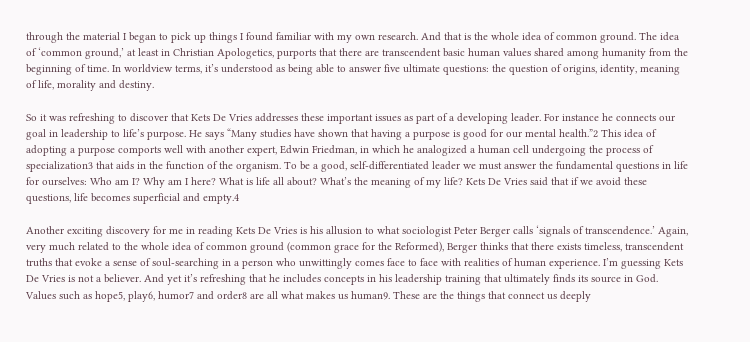through the material I began to pick up things I found familiar with my own research. And that is the whole idea of common ground. The idea of ‘common ground,’ at least in Christian Apologetics, purports that there are transcendent basic human values shared among humanity from the beginning of time. In worldview terms, it’s understood as being able to answer five ultimate questions: the question of origins, identity, meaning of life, morality and destiny.

So it was refreshing to discover that Kets De Vries addresses these important issues as part of a developing leader. For instance he connects our goal in leadership to life’s purpose. He says “Many studies have shown that having a purpose is good for our mental health.”2 This idea of adopting a purpose comports well with another expert, Edwin Friedman, in which he analogized a human cell undergoing the process of specialization3 that aids in the function of the organism. To be a good, self-differentiated leader we must answer the fundamental questions in life for ourselves: Who am I? Why am I here? What is life all about? What’s the meaning of my life? Kets De Vries said that if we avoid these questions, life becomes superficial and empty.4

Another exciting discovery for me in reading Kets De Vries is his allusion to what sociologist Peter Berger calls ‘signals of transcendence.’ Again, very much related to the whole idea of common ground (common grace for the Reformed), Berger thinks that there exists timeless, transcendent truths that evoke a sense of soul-searching in a person who unwittingly comes face to face with realities of human experience. I’m guessing Kets De Vries is not a believer. And yet it’s refreshing that he includes concepts in his leadership training that ultimately finds its source in God. Values such as hope5, play6, humor7 and order8 are all what makes us human9. These are the things that connect us deeply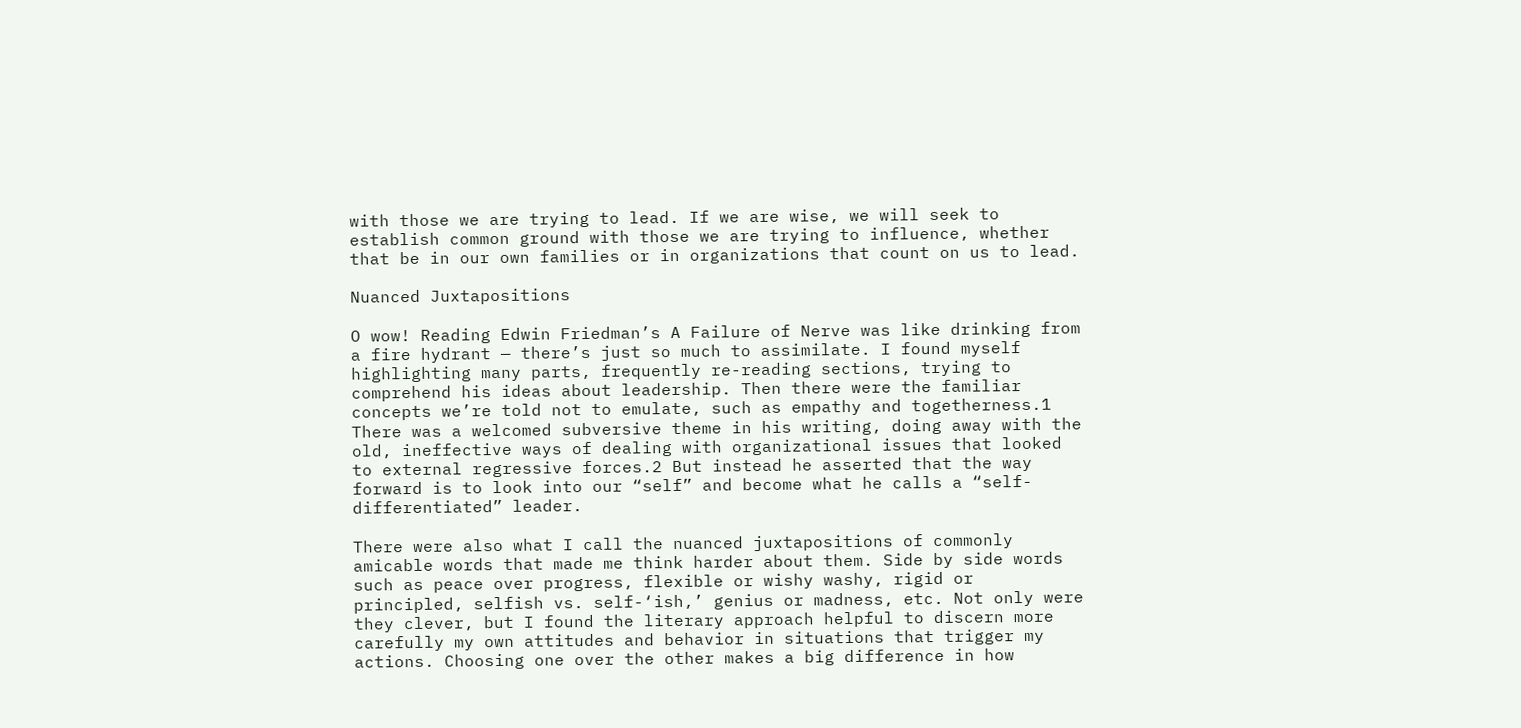with those we are trying to lead. If we are wise, we will seek to establish common ground with those we are trying to influence, whether that be in our own families or in organizations that count on us to lead.

Nuanced Juxtapositions

O wow! Reading Edwin Friedman’s A Failure of Nerve was like drinking from a fire hydrant — there’s just so much to assimilate. I found myself highlighting many parts, frequently re-reading sections, trying to comprehend his ideas about leadership. Then there were the familiar concepts we’re told not to emulate, such as empathy and togetherness.1 There was a welcomed subversive theme in his writing, doing away with the old, ineffective ways of dealing with organizational issues that looked to external regressive forces.2 But instead he asserted that the way forward is to look into our “self” and become what he calls a “self-differentiated” leader.

There were also what I call the nuanced juxtapositions of commonly amicable words that made me think harder about them. Side by side words such as peace over progress, flexible or wishy washy, rigid or principled, selfish vs. self-‘ish,’ genius or madness, etc. Not only were they clever, but I found the literary approach helpful to discern more carefully my own attitudes and behavior in situations that trigger my actions. Choosing one over the other makes a big difference in how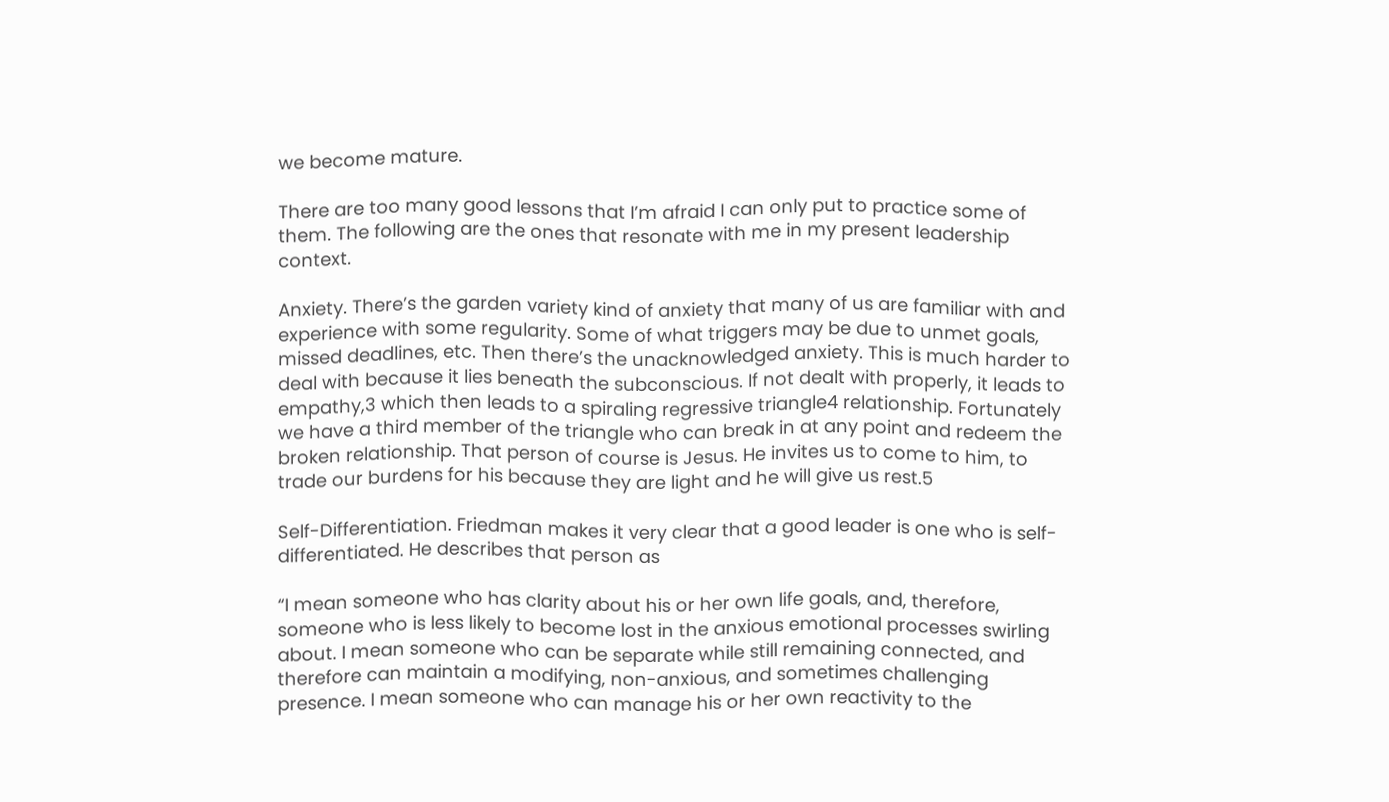we become mature.

There are too many good lessons that I’m afraid I can only put to practice some of them. The following are the ones that resonate with me in my present leadership context.

Anxiety. There’s the garden variety kind of anxiety that many of us are familiar with and experience with some regularity. Some of what triggers may be due to unmet goals, missed deadlines, etc. Then there’s the unacknowledged anxiety. This is much harder to deal with because it lies beneath the subconscious. If not dealt with properly, it leads to empathy,3 which then leads to a spiraling regressive triangle4 relationship. Fortunately we have a third member of the triangle who can break in at any point and redeem the broken relationship. That person of course is Jesus. He invites us to come to him, to trade our burdens for his because they are light and he will give us rest.5

Self-Differentiation. Friedman makes it very clear that a good leader is one who is self-differentiated. He describes that person as

“I mean someone who has clarity about his or her own life goals, and, therefore, someone who is less likely to become lost in the anxious emotional processes swirling about. I mean someone who can be separate while still remaining connected, and therefore can maintain a modifying, non-anxious, and sometimes challenging presence. I mean someone who can manage his or her own reactivity to the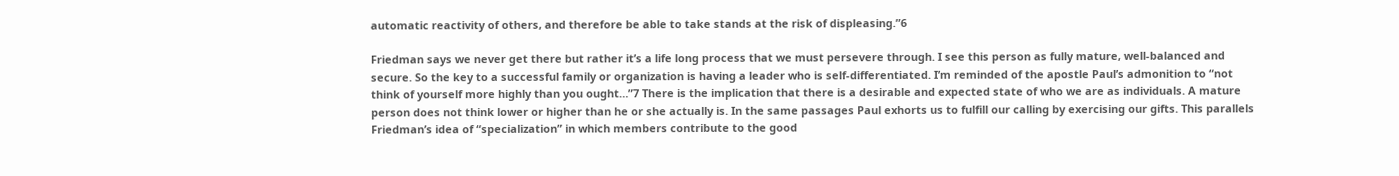automatic reactivity of others, and therefore be able to take stands at the risk of displeasing.”6

Friedman says we never get there but rather it’s a life long process that we must persevere through. I see this person as fully mature, well-balanced and secure. So the key to a successful family or organization is having a leader who is self-differentiated. I’m reminded of the apostle Paul’s admonition to “not think of yourself more highly than you ought…”7 There is the implication that there is a desirable and expected state of who we are as individuals. A mature person does not think lower or higher than he or she actually is. In the same passages Paul exhorts us to fulfill our calling by exercising our gifts. This parallels Friedman’s idea of “specialization” in which members contribute to the good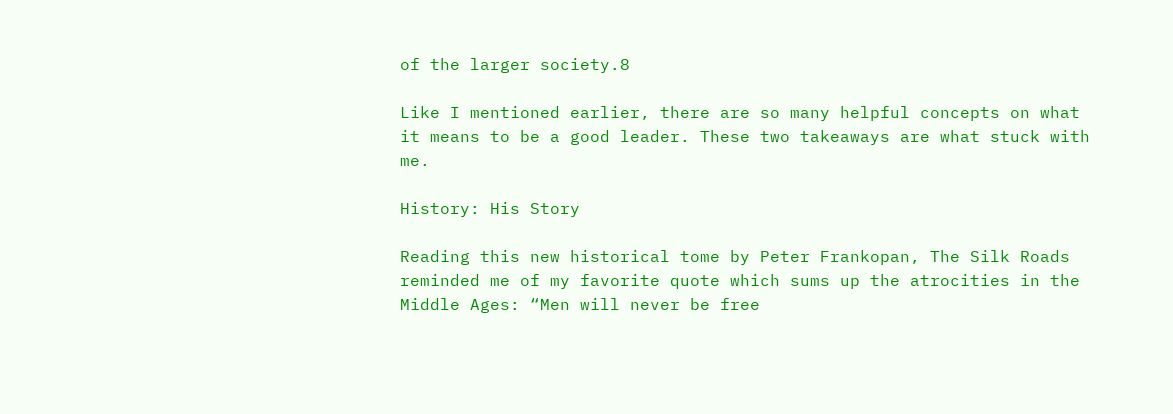of the larger society.8

Like I mentioned earlier, there are so many helpful concepts on what it means to be a good leader. These two takeaways are what stuck with me.

History: His Story

Reading this new historical tome by Peter Frankopan, The Silk Roads reminded me of my favorite quote which sums up the atrocities in the Middle Ages: “Men will never be free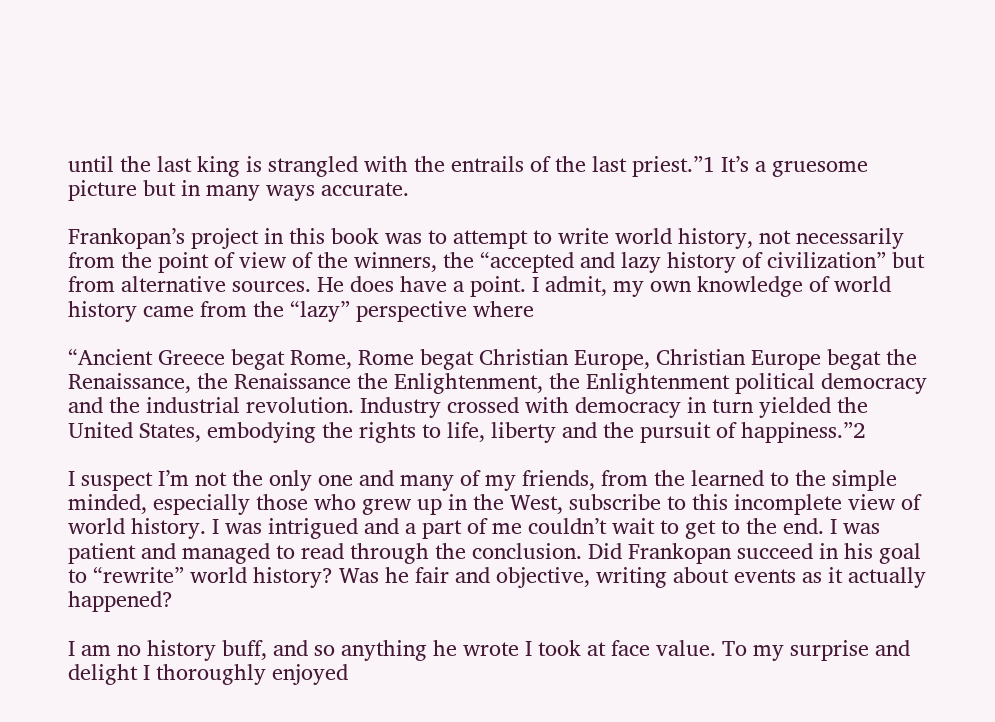until the last king is strangled with the entrails of the last priest.”1 It’s a gruesome picture but in many ways accurate.

Frankopan’s project in this book was to attempt to write world history, not necessarily from the point of view of the winners, the “accepted and lazy history of civilization” but from alternative sources. He does have a point. I admit, my own knowledge of world history came from the “lazy” perspective where

“Ancient Greece begat Rome, Rome begat Christian Europe, Christian Europe begat the Renaissance, the Renaissance the Enlightenment, the Enlightenment political democracy and the industrial revolution. Industry crossed with democracy in turn yielded the United States, embodying the rights to life, liberty and the pursuit of happiness.”2

I suspect I’m not the only one and many of my friends, from the learned to the simple minded, especially those who grew up in the West, subscribe to this incomplete view of world history. I was intrigued and a part of me couldn’t wait to get to the end. I was patient and managed to read through the conclusion. Did Frankopan succeed in his goal to “rewrite” world history? Was he fair and objective, writing about events as it actually happened?

I am no history buff, and so anything he wrote I took at face value. To my surprise and delight I thoroughly enjoyed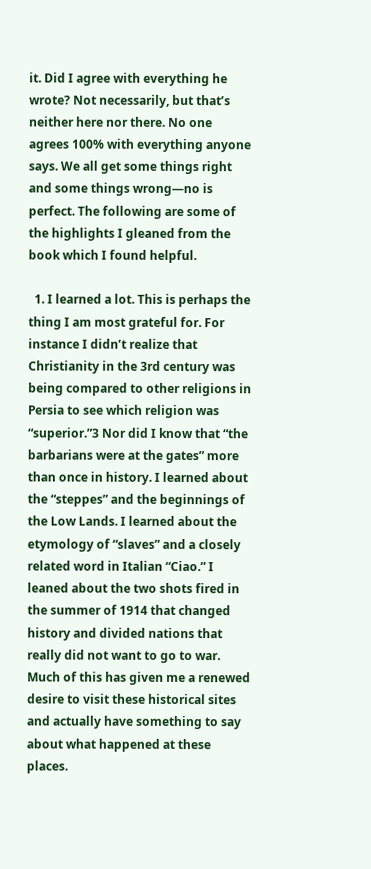it. Did I agree with everything he wrote? Not necessarily, but that’s neither here nor there. No one agrees 100% with everything anyone says. We all get some things right and some things wrong—no is perfect. The following are some of the highlights I gleaned from the book which I found helpful.

  1. I learned a lot. This is perhaps the thing I am most grateful for. For instance I didn’t realize that Christianity in the 3rd century was being compared to other religions in Persia to see which religion was “superior.”3 Nor did I know that “the barbarians were at the gates” more than once in history. I learned about the “steppes” and the beginnings of the Low Lands. I learned about the etymology of “slaves” and a closely related word in Italian “Ciao.” I leaned about the two shots fired in the summer of 1914 that changed history and divided nations that really did not want to go to war. Much of this has given me a renewed desire to visit these historical sites and actually have something to say about what happened at these places.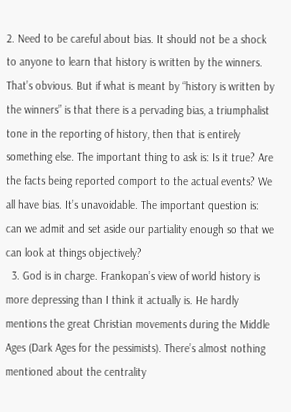2. Need to be careful about bias. It should not be a shock to anyone to learn that history is written by the winners. That’s obvious. But if what is meant by “history is written by the winners” is that there is a pervading bias, a triumphalist tone in the reporting of history, then that is entirely something else. The important thing to ask is: Is it true? Are the facts being reported comport to the actual events? We all have bias. It’s unavoidable. The important question is: can we admit and set aside our partiality enough so that we can look at things objectively?
  3. God is in charge. Frankopan’s view of world history is more depressing than I think it actually is. He hardly mentions the great Christian movements during the Middle Ages (Dark Ages for the pessimists). There’s almost nothing mentioned about the centrality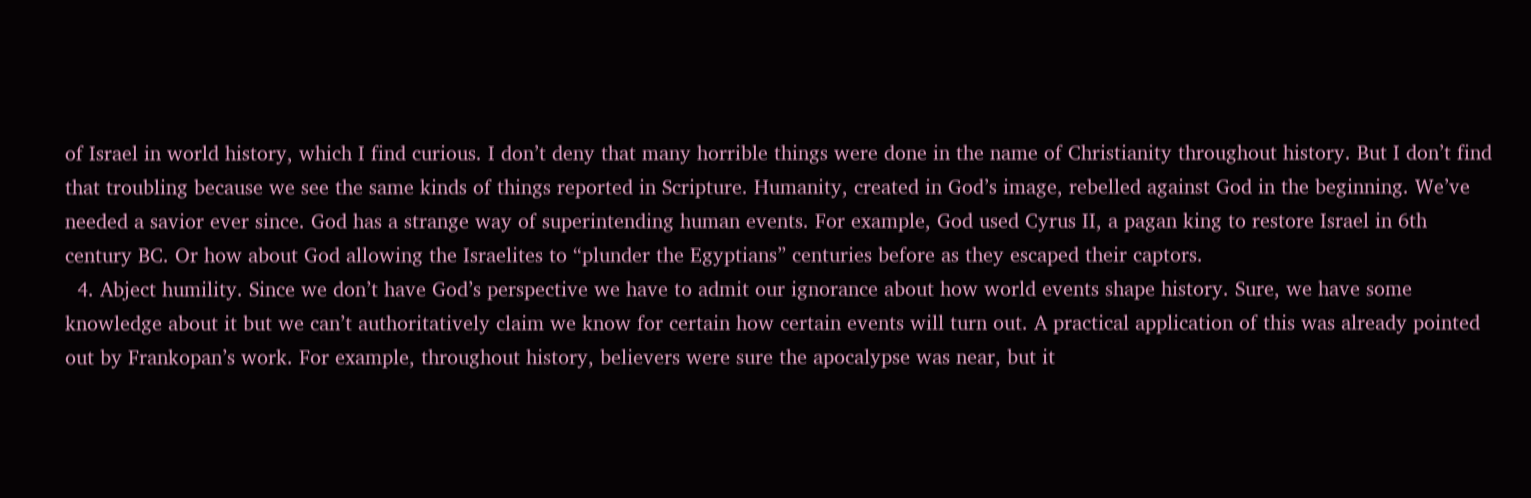of Israel in world history, which I find curious. I don’t deny that many horrible things were done in the name of Christianity throughout history. But I don’t find that troubling because we see the same kinds of things reported in Scripture. Humanity, created in God’s image, rebelled against God in the beginning. We’ve needed a savior ever since. God has a strange way of superintending human events. For example, God used Cyrus II, a pagan king to restore Israel in 6th century BC. Or how about God allowing the Israelites to “plunder the Egyptians” centuries before as they escaped their captors.
  4. Abject humility. Since we don’t have God’s perspective we have to admit our ignorance about how world events shape history. Sure, we have some knowledge about it but we can’t authoritatively claim we know for certain how certain events will turn out. A practical application of this was already pointed out by Frankopan’s work. For example, throughout history, believers were sure the apocalypse was near, but it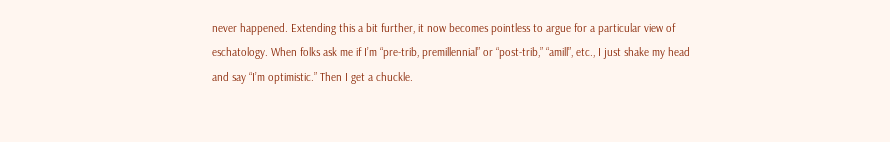never happened. Extending this a bit further, it now becomes pointless to argue for a particular view of eschatology. When folks ask me if I’m “pre-trib, premillennial” or “post-trib,” “amill”, etc., I just shake my head and say “I’m optimistic.” Then I get a chuckle.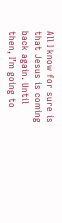All I know for sure is that Jesus is coming back again. Until then, I’m going to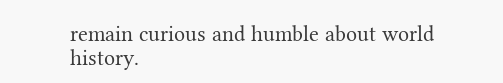remain curious and humble about world history.